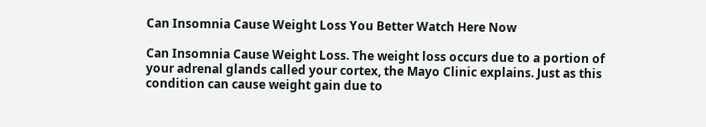Can Insomnia Cause Weight Loss You Better Watch Here Now

Can Insomnia Cause Weight Loss. The weight loss occurs due to a portion of your adrenal glands called your cortex, the Mayo Clinic explains. Just as this condition can cause weight gain due to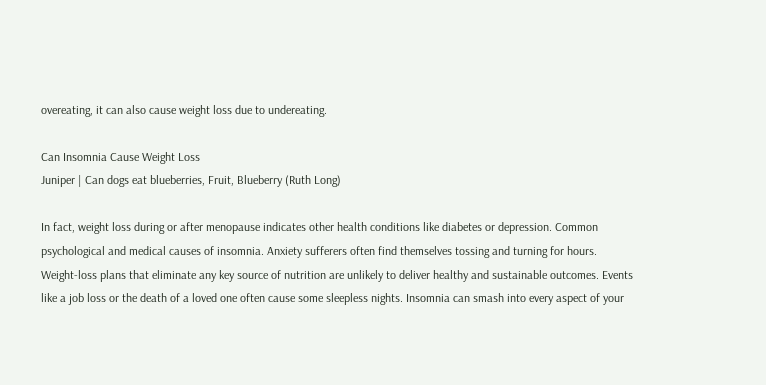overeating, it can also cause weight loss due to undereating.

Can Insomnia Cause Weight Loss
Juniper | Can dogs eat blueberries, Fruit, Blueberry (Ruth Long)

In fact, weight loss during or after menopause indicates other health conditions like diabetes or depression. Common psychological and medical causes of insomnia. Anxiety sufferers often find themselves tossing and turning for hours. Weight-loss plans that eliminate any key source of nutrition are unlikely to deliver healthy and sustainable outcomes. Events like a job loss or the death of a loved one often cause some sleepless nights. Insomnia can smash into every aspect of your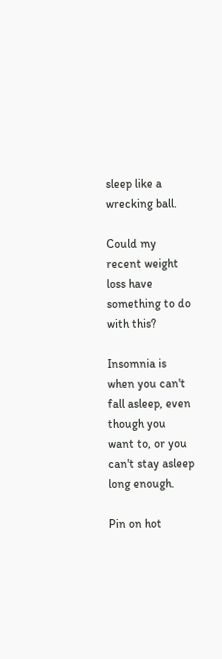sleep like a wrecking ball.

Could my recent weight loss have something to do with this?

Insomnia is when you can't fall asleep, even though you want to, or you can't stay asleep long enough.

Pin on hot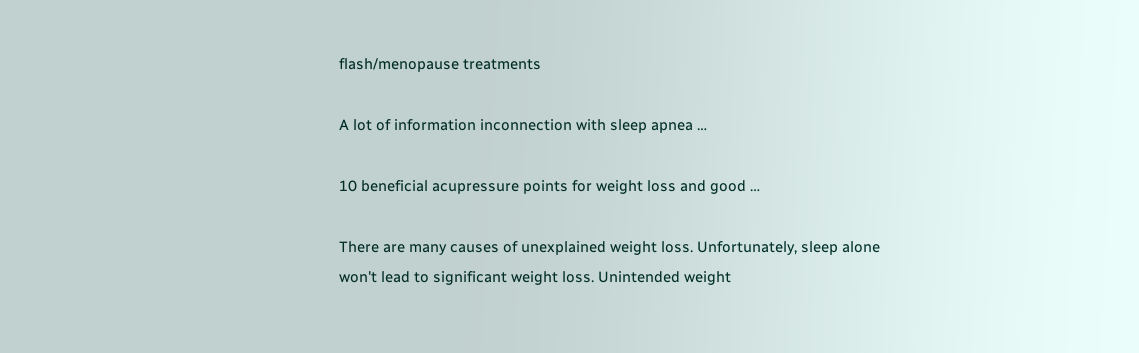flash/menopause treatments

A lot of information inconnection with sleep apnea …

10 beneficial acupressure points for weight loss and good …

There are many causes of unexplained weight loss. Unfortunately, sleep alone won't lead to significant weight loss. Unintended weight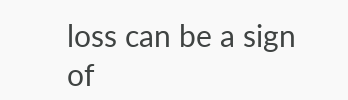loss can be a sign of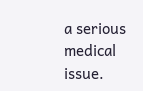a serious medical issue.